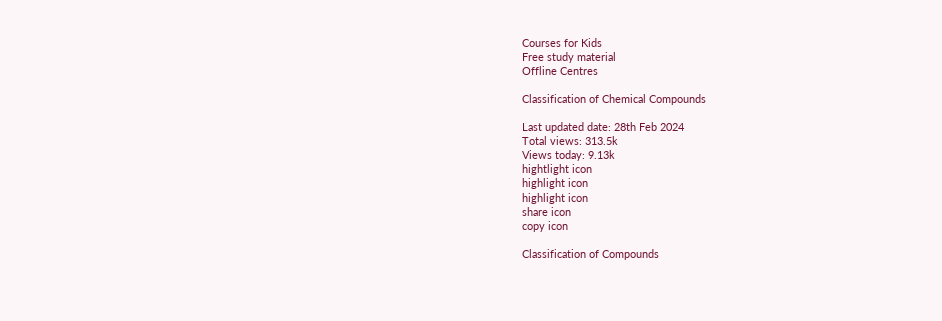Courses for Kids
Free study material
Offline Centres

Classification of Chemical Compounds

Last updated date: 28th Feb 2024
Total views: 313.5k
Views today: 9.13k
hightlight icon
highlight icon
highlight icon
share icon
copy icon

Classification of Compounds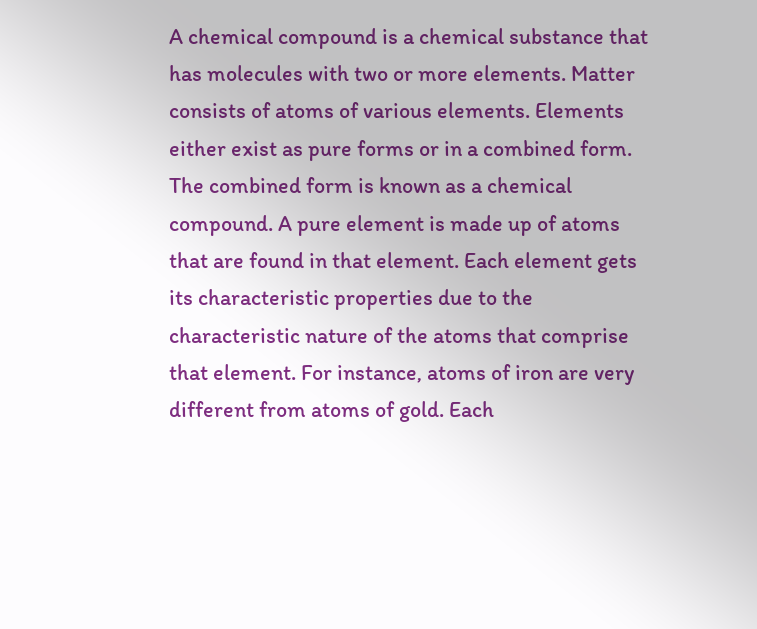A chemical compound is a chemical substance that has molecules with two or more elements. Matter consists of atoms of various elements. Elements either exist as pure forms or in a combined form. The combined form is known as a chemical compound. A pure element is made up of atoms that are found in that element. Each element gets its characteristic properties due to the characteristic nature of the atoms that comprise that element. For instance, atoms of iron are very different from atoms of gold. Each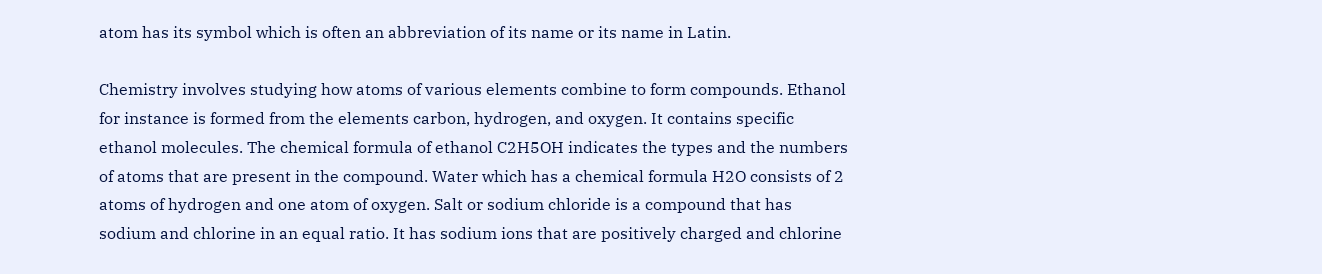atom has its symbol which is often an abbreviation of its name or its name in Latin.

Chemistry involves studying how atoms of various elements combine to form compounds. Ethanol for instance is formed from the elements carbon, hydrogen, and oxygen. It contains specific ethanol molecules. The chemical formula of ethanol C2H5OH indicates the types and the numbers of atoms that are present in the compound. Water which has a chemical formula H2O consists of 2 atoms of hydrogen and one atom of oxygen. Salt or sodium chloride is a compound that has sodium and chlorine in an equal ratio. It has sodium ions that are positively charged and chlorine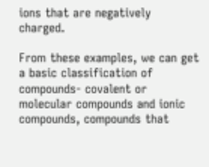ions that are negatively charged.

From these examples, we can get a basic classification of compounds- covalent or molecular compounds and ionic compounds, compounds that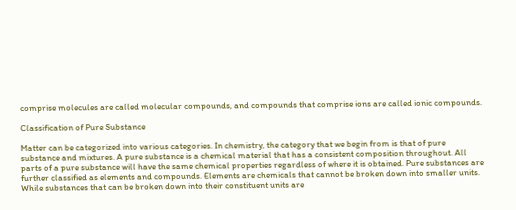comprise molecules are called molecular compounds, and compounds that comprise ions are called ionic compounds.

Classification of Pure Substance

Matter can be categorized into various categories. In chemistry, the category that we begin from is that of pure substance and mixtures. A pure substance is a chemical material that has a consistent composition throughout. All parts of a pure substance will have the same chemical properties regardless of where it is obtained. Pure substances are further classified as elements and compounds. Elements are chemicals that cannot be broken down into smaller units. While substances that can be broken down into their constituent units are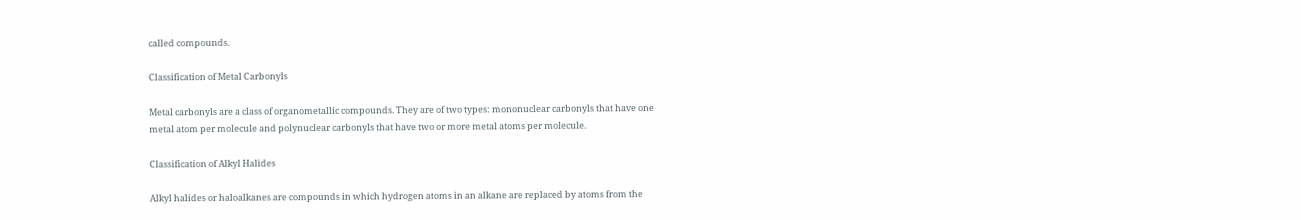called compounds.

Classification of Metal Carbonyls

Metal carbonyls are a class of organometallic compounds. They are of two types: mononuclear carbonyls that have one metal atom per molecule and polynuclear carbonyls that have two or more metal atoms per molecule.

Classification of Alkyl Halides

Alkyl halides or haloalkanes are compounds in which hydrogen atoms in an alkane are replaced by atoms from the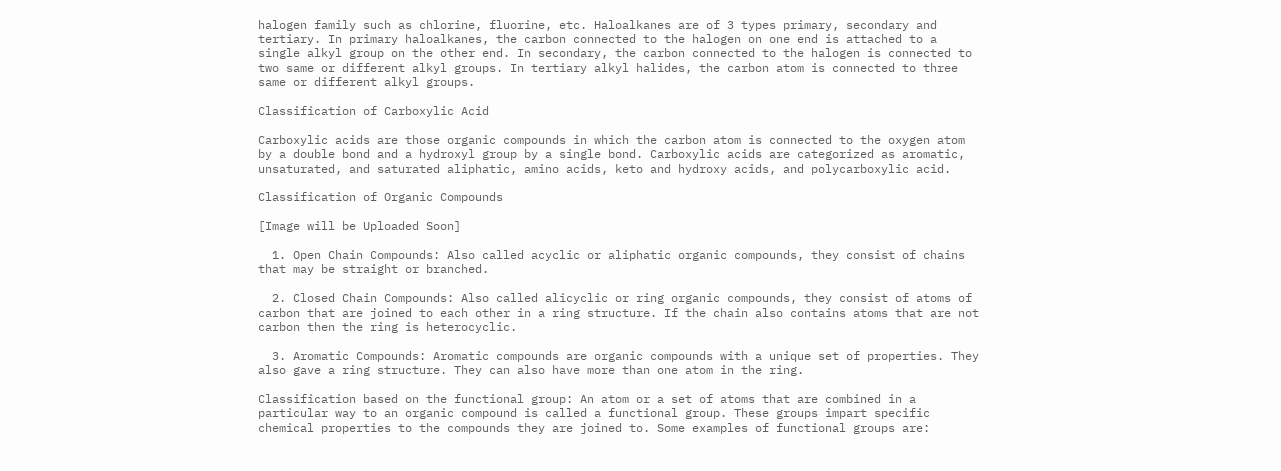halogen family such as chlorine, fluorine, etc. Haloalkanes are of 3 types primary, secondary and tertiary. In primary haloalkanes, the carbon connected to the halogen on one end is attached to a single alkyl group on the other end. In secondary, the carbon connected to the halogen is connected to two same or different alkyl groups. In tertiary alkyl halides, the carbon atom is connected to three same or different alkyl groups.

Classification of Carboxylic Acid

Carboxylic acids are those organic compounds in which the carbon atom is connected to the oxygen atom by a double bond and a hydroxyl group by a single bond. Carboxylic acids are categorized as aromatic, unsaturated, and saturated aliphatic, amino acids, keto and hydroxy acids, and polycarboxylic acid.

Classification of Organic Compounds

[Image will be Uploaded Soon]

  1. Open Chain Compounds: Also called acyclic or aliphatic organic compounds, they consist of chains that may be straight or branched.

  2. Closed Chain Compounds: Also called alicyclic or ring organic compounds, they consist of atoms of carbon that are joined to each other in a ring structure. If the chain also contains atoms that are not carbon then the ring is heterocyclic.

  3. Aromatic Compounds: Aromatic compounds are organic compounds with a unique set of properties. They also gave a ring structure. They can also have more than one atom in the ring.

Classification based on the functional group: An atom or a set of atoms that are combined in a particular way to an organic compound is called a functional group. These groups impart specific chemical properties to the compounds they are joined to. Some examples of functional groups are: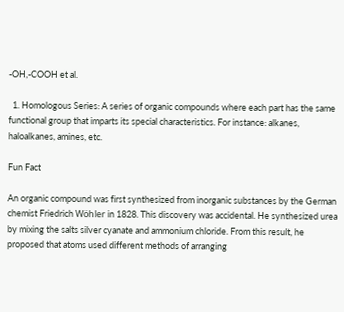-OH,-COOH et al.

  1. Homologous Series: A series of organic compounds where each part has the same functional group that imparts its special characteristics. For instance: alkanes, haloalkanes, amines, etc.

Fun Fact

An organic compound was first synthesized from inorganic substances by the German chemist Friedrich Wöhler in 1828. This discovery was accidental. He synthesized urea by mixing the salts silver cyanate and ammonium chloride. From this result, he proposed that atoms used different methods of arranging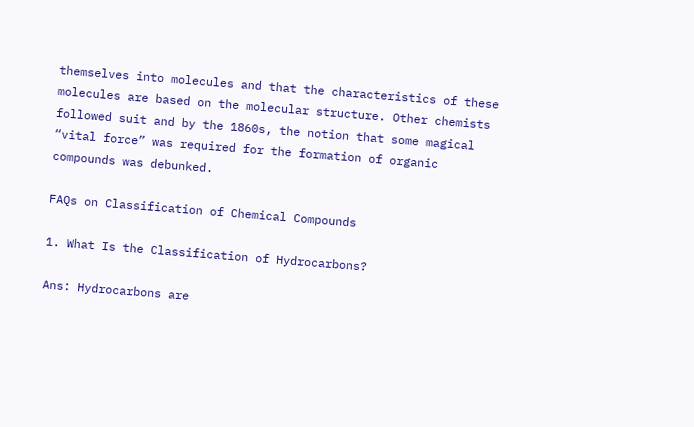themselves into molecules and that the characteristics of these molecules are based on the molecular structure. Other chemists followed suit and by the 1860s, the notion that some magical “vital force” was required for the formation of organic compounds was debunked.

FAQs on Classification of Chemical Compounds

1. What Is the Classification of Hydrocarbons?

Ans: Hydrocarbons are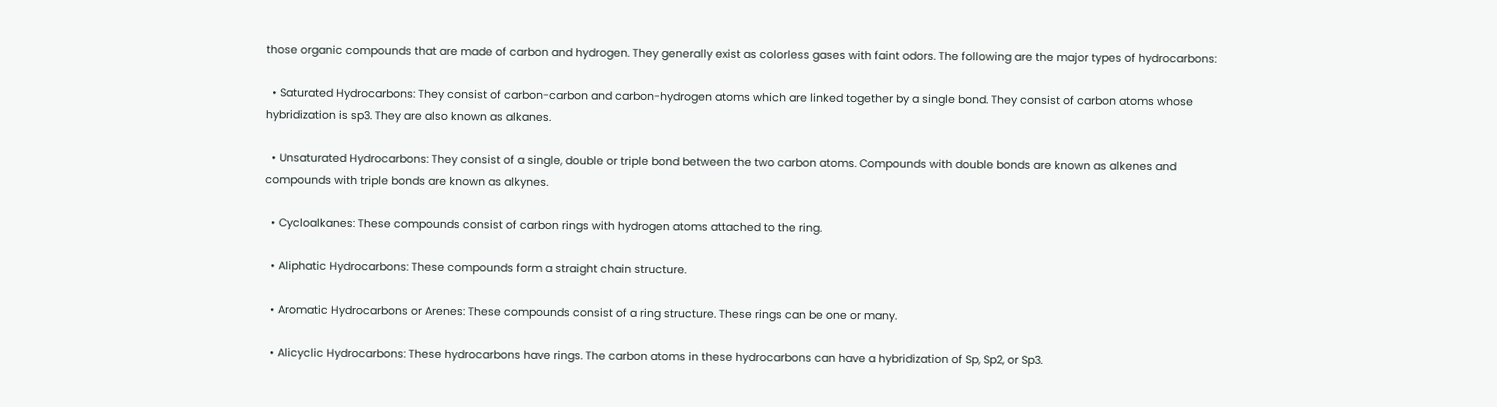those organic compounds that are made of carbon and hydrogen. They generally exist as colorless gases with faint odors. The following are the major types of hydrocarbons:

  • Saturated Hydrocarbons: They consist of carbon-carbon and carbon-hydrogen atoms which are linked together by a single bond. They consist of carbon atoms whose hybridization is sp3. They are also known as alkanes.

  • Unsaturated Hydrocarbons: They consist of a single, double or triple bond between the two carbon atoms. Compounds with double bonds are known as alkenes and compounds with triple bonds are known as alkynes.

  • Cycloalkanes: These compounds consist of carbon rings with hydrogen atoms attached to the ring.

  • Aliphatic Hydrocarbons: These compounds form a straight chain structure.

  • Aromatic Hydrocarbons or Arenes: These compounds consist of a ring structure. These rings can be one or many.

  • Alicyclic Hydrocarbons: These hydrocarbons have rings. The carbon atoms in these hydrocarbons can have a hybridization of Sp, Sp2, or Sp3.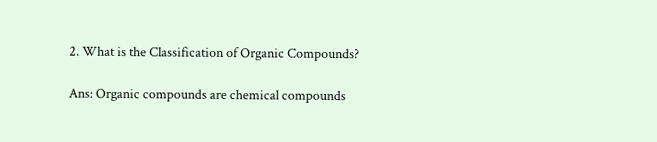2. What is the Classification of Organic Compounds?

Ans: Organic compounds are chemical compounds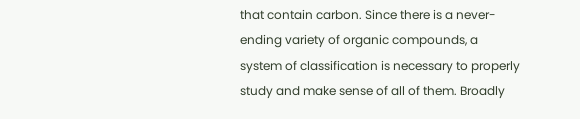that contain carbon. Since there is a never-ending variety of organic compounds, a system of classification is necessary to properly study and make sense of all of them. Broadly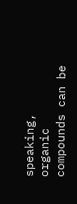speaking, organic compounds can be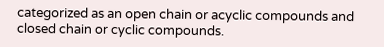categorized as an open chain or acyclic compounds and closed chain or cyclic compounds.